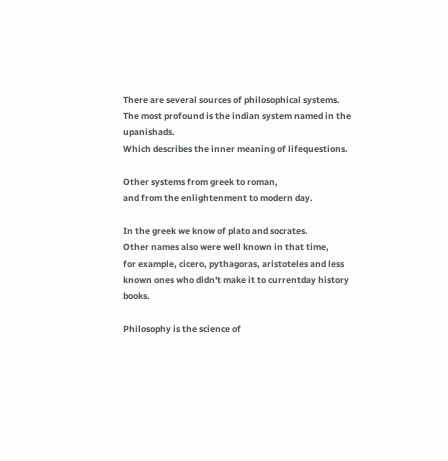There are several sources of philosophical systems.
The most profound is the indian system named in the upanishads.
Which describes the inner meaning of lifequestions.

Other systems from greek to roman,
and from the enlightenment to modern day.

In the greek we know of plato and socrates.
Other names also were well known in that time,
for example, cicero, pythagoras, aristoteles and less known ones who didn't make it to currentday history books.

Philosophy is the science of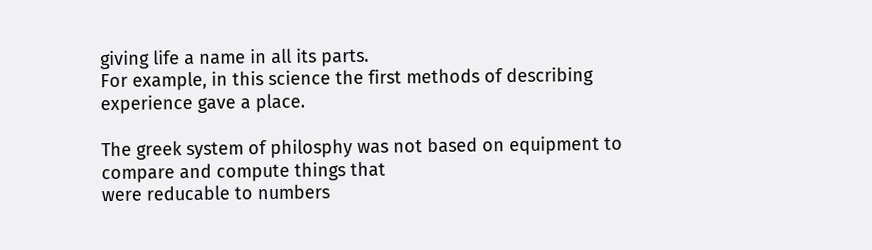giving life a name in all its parts.
For example, in this science the first methods of describing experience gave a place.

The greek system of philosphy was not based on equipment to compare and compute things that
were reducable to numbers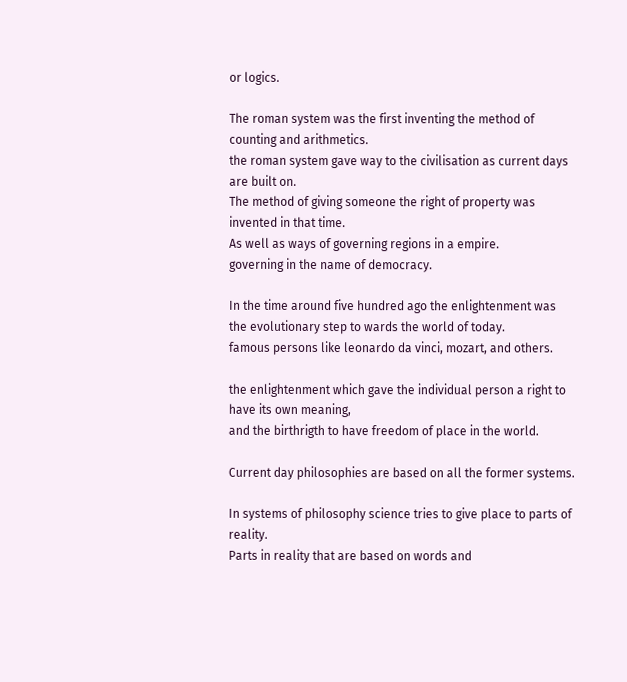or logics.

The roman system was the first inventing the method of counting and arithmetics.
the roman system gave way to the civilisation as current days are built on.
The method of giving someone the right of property was invented in that time.
As well as ways of governing regions in a empire.
governing in the name of democracy.

In the time around five hundred ago the enlightenment was the evolutionary step to wards the world of today.
famous persons like leonardo da vinci, mozart, and others.

the enlightenment which gave the individual person a right to have its own meaning,
and the birthrigth to have freedom of place in the world.

Current day philosophies are based on all the former systems.

In systems of philosophy science tries to give place to parts of reality.
Parts in reality that are based on words and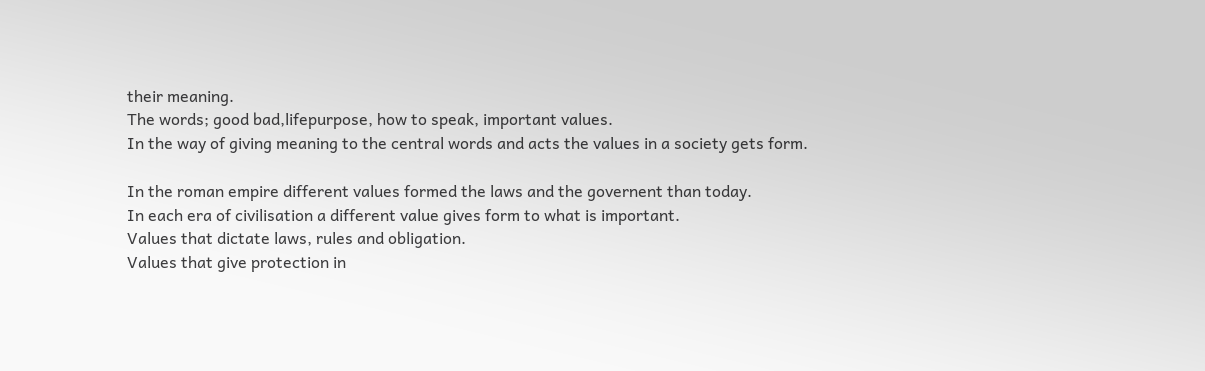their meaning.
The words; good bad,lifepurpose, how to speak, important values.
In the way of giving meaning to the central words and acts the values in a society gets form.

In the roman empire different values formed the laws and the governent than today.
In each era of civilisation a different value gives form to what is important.
Values that dictate laws, rules and obligation.
Values that give protection in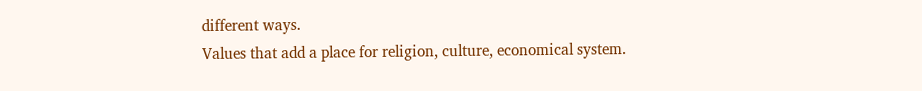different ways.
Values that add a place for religion, culture, economical system.